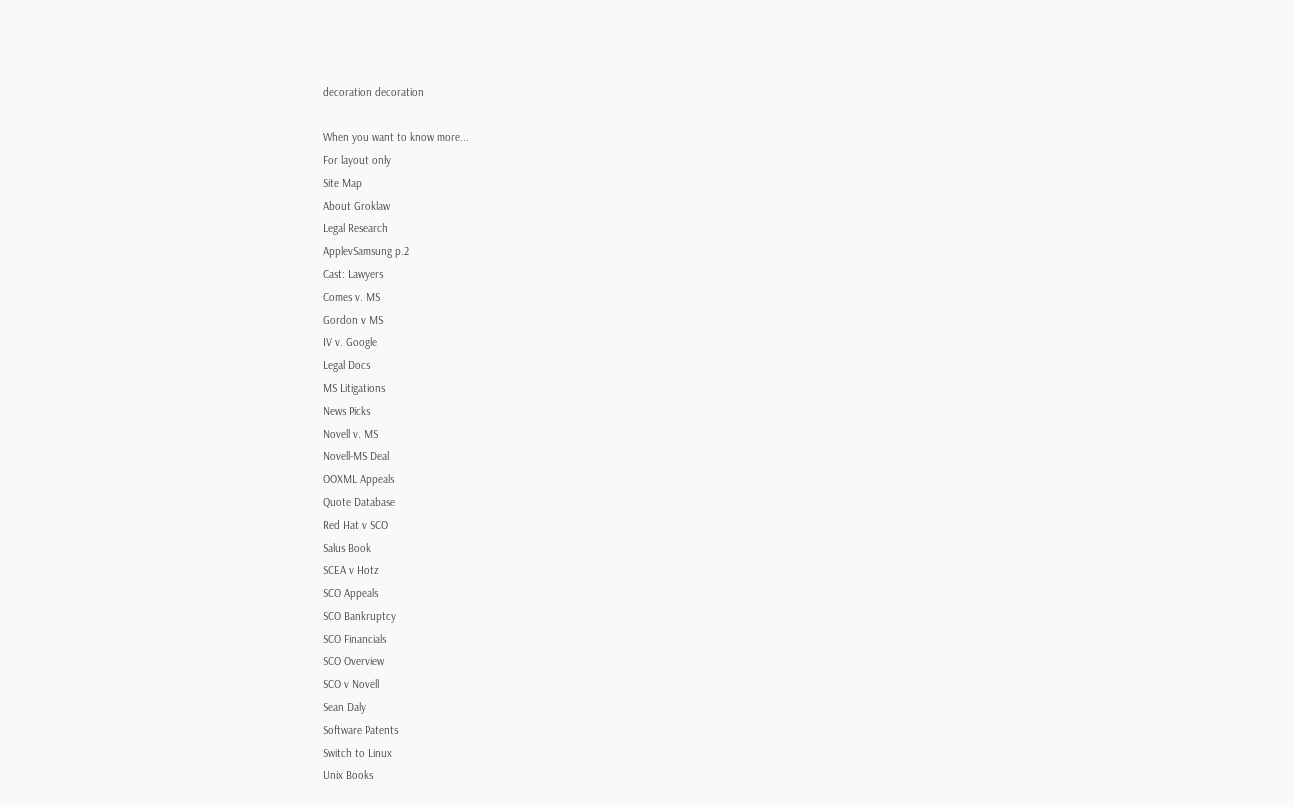decoration decoration

When you want to know more...
For layout only
Site Map
About Groklaw
Legal Research
ApplevSamsung p.2
Cast: Lawyers
Comes v. MS
Gordon v MS
IV v. Google
Legal Docs
MS Litigations
News Picks
Novell v. MS
Novell-MS Deal
OOXML Appeals
Quote Database
Red Hat v SCO
Salus Book
SCEA v Hotz
SCO Appeals
SCO Bankruptcy
SCO Financials
SCO Overview
SCO v Novell
Sean Daly
Software Patents
Switch to Linux
Unix Books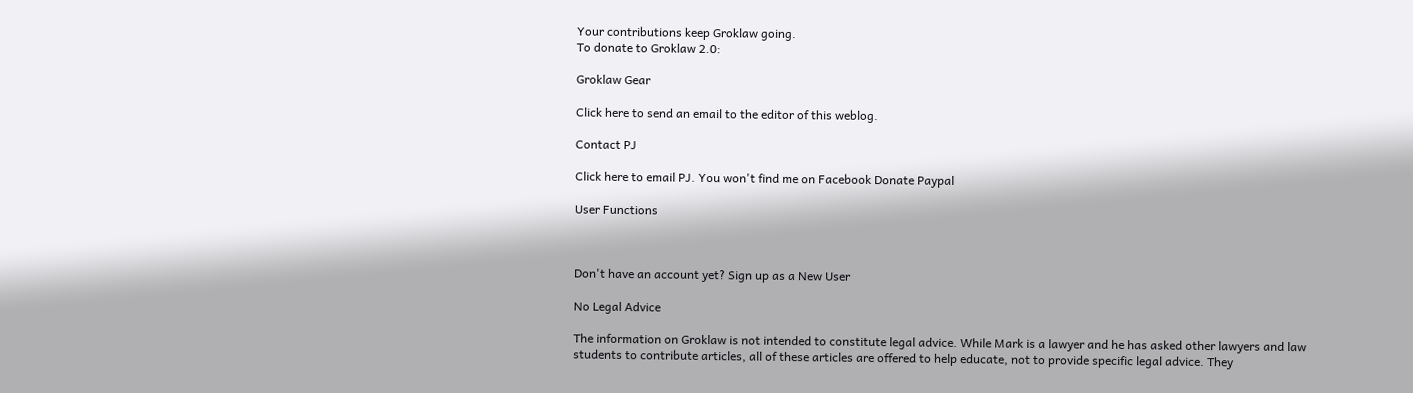Your contributions keep Groklaw going.
To donate to Groklaw 2.0:

Groklaw Gear

Click here to send an email to the editor of this weblog.

Contact PJ

Click here to email PJ. You won't find me on Facebook Donate Paypal

User Functions



Don't have an account yet? Sign up as a New User

No Legal Advice

The information on Groklaw is not intended to constitute legal advice. While Mark is a lawyer and he has asked other lawyers and law students to contribute articles, all of these articles are offered to help educate, not to provide specific legal advice. They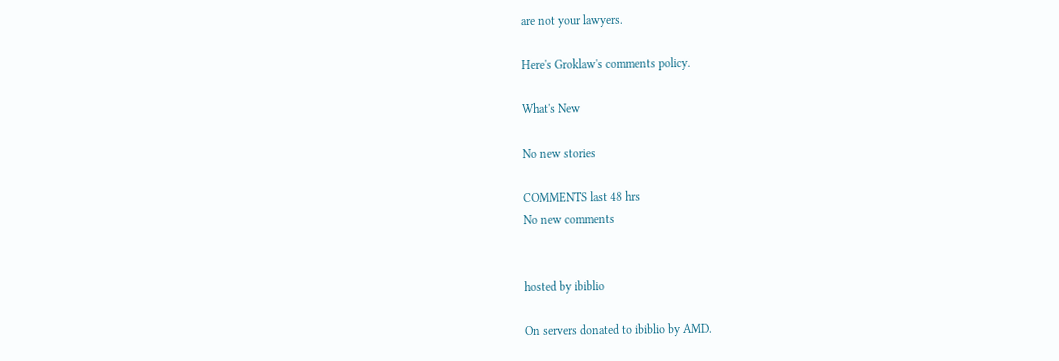are not your lawyers.

Here's Groklaw's comments policy.

What's New

No new stories

COMMENTS last 48 hrs
No new comments


hosted by ibiblio

On servers donated to ibiblio by AMD.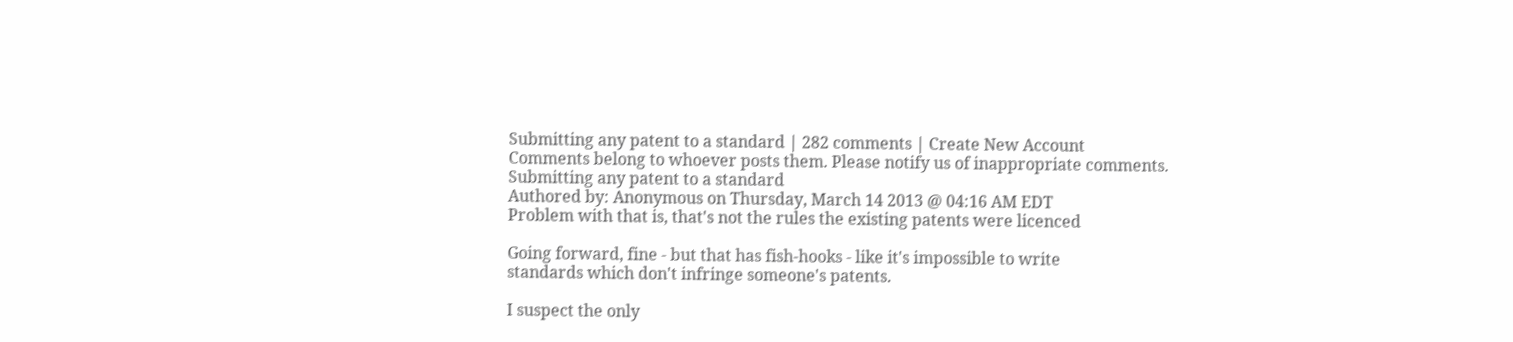Submitting any patent to a standard | 282 comments | Create New Account
Comments belong to whoever posts them. Please notify us of inappropriate comments.
Submitting any patent to a standard
Authored by: Anonymous on Thursday, March 14 2013 @ 04:16 AM EDT
Problem with that is, that's not the rules the existing patents were licenced

Going forward, fine - but that has fish-hooks - like it's impossible to write
standards which don't infringe someone's patents.

I suspect the only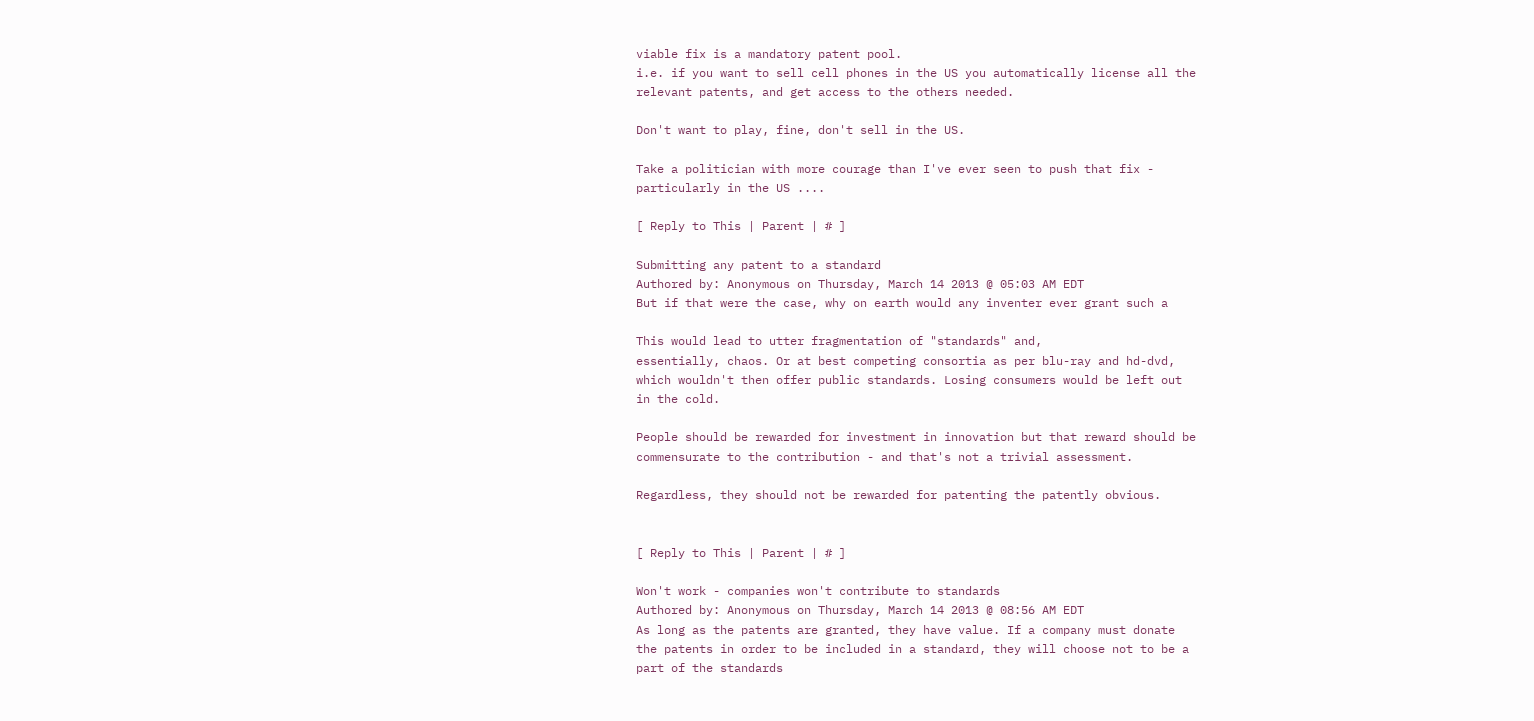viable fix is a mandatory patent pool.
i.e. if you want to sell cell phones in the US you automatically license all the
relevant patents, and get access to the others needed.

Don't want to play, fine, don't sell in the US.

Take a politician with more courage than I've ever seen to push that fix -
particularly in the US ....

[ Reply to This | Parent | # ]

Submitting any patent to a standard
Authored by: Anonymous on Thursday, March 14 2013 @ 05:03 AM EDT
But if that were the case, why on earth would any inventer ever grant such a

This would lead to utter fragmentation of "standards" and,
essentially, chaos. Or at best competing consortia as per blu-ray and hd-dvd,
which wouldn't then offer public standards. Losing consumers would be left out
in the cold.

People should be rewarded for investment in innovation but that reward should be
commensurate to the contribution - and that's not a trivial assessment.

Regardless, they should not be rewarded for patenting the patently obvious.


[ Reply to This | Parent | # ]

Won't work - companies won't contribute to standards
Authored by: Anonymous on Thursday, March 14 2013 @ 08:56 AM EDT
As long as the patents are granted, they have value. If a company must donate
the patents in order to be included in a standard, they will choose not to be a
part of the standards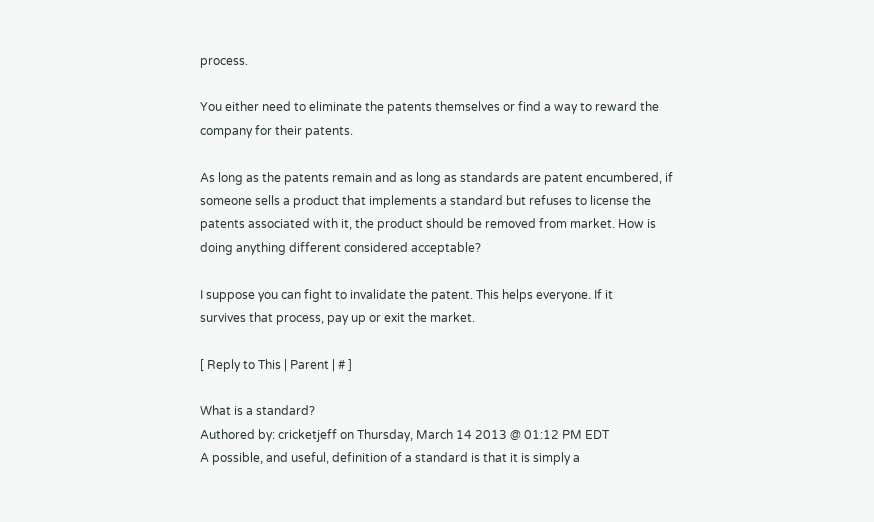process.

You either need to eliminate the patents themselves or find a way to reward the
company for their patents.

As long as the patents remain and as long as standards are patent encumbered, if
someone sells a product that implements a standard but refuses to license the
patents associated with it, the product should be removed from market. How is
doing anything different considered acceptable?

I suppose you can fight to invalidate the patent. This helps everyone. If it
survives that process, pay up or exit the market.

[ Reply to This | Parent | # ]

What is a standard?
Authored by: cricketjeff on Thursday, March 14 2013 @ 01:12 PM EDT
A possible, and useful, definition of a standard is that it is simply a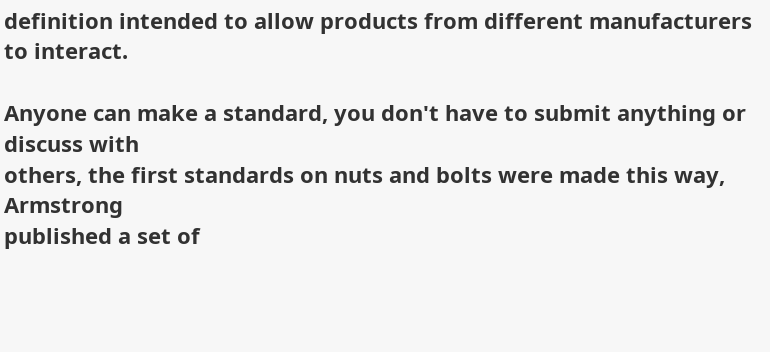definition intended to allow products from different manufacturers to interact.

Anyone can make a standard, you don't have to submit anything or discuss with
others, the first standards on nuts and bolts were made this way, Armstrong
published a set of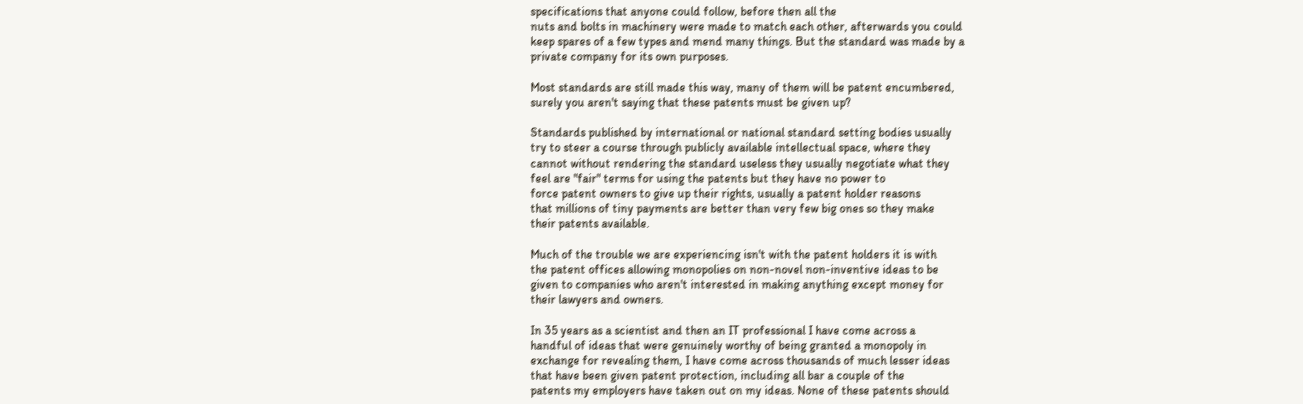specifications that anyone could follow, before then all the
nuts and bolts in machinery were made to match each other, afterwards you could
keep spares of a few types and mend many things. But the standard was made by a
private company for its own purposes.

Most standards are still made this way, many of them will be patent encumbered,
surely you aren't saying that these patents must be given up?

Standards published by international or national standard setting bodies usually
try to steer a course through publicly available intellectual space, where they
cannot without rendering the standard useless they usually negotiate what they
feel are "fair" terms for using the patents but they have no power to
force patent owners to give up their rights, usually a patent holder reasons
that millions of tiny payments are better than very few big ones so they make
their patents available.

Much of the trouble we are experiencing isn't with the patent holders it is with
the patent offices allowing monopolies on non-novel non-inventive ideas to be
given to companies who aren't interested in making anything except money for
their lawyers and owners.

In 35 years as a scientist and then an IT professional I have come across a
handful of ideas that were genuinely worthy of being granted a monopoly in
exchange for revealing them, I have come across thousands of much lesser ideas
that have been given patent protection, including all bar a couple of the
patents my employers have taken out on my ideas. None of these patents should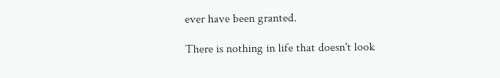ever have been granted.

There is nothing in life that doesn't look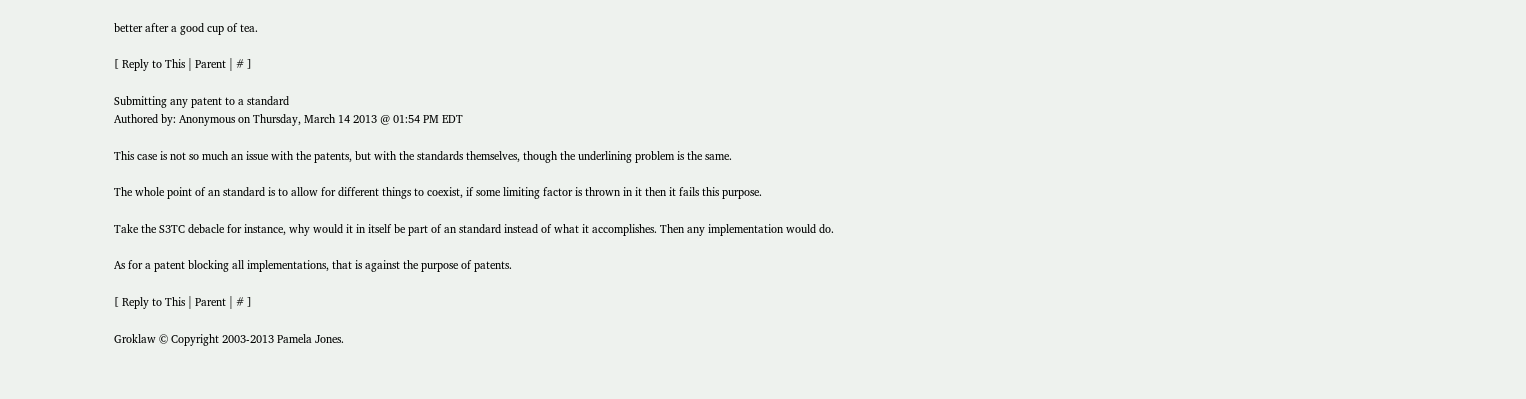better after a good cup of tea.

[ Reply to This | Parent | # ]

Submitting any patent to a standard
Authored by: Anonymous on Thursday, March 14 2013 @ 01:54 PM EDT

This case is not so much an issue with the patents, but with the standards themselves, though the underlining problem is the same.

The whole point of an standard is to allow for different things to coexist, if some limiting factor is thrown in it then it fails this purpose.

Take the S3TC debacle for instance, why would it in itself be part of an standard instead of what it accomplishes. Then any implementation would do.

As for a patent blocking all implementations, that is against the purpose of patents.

[ Reply to This | Parent | # ]

Groklaw © Copyright 2003-2013 Pamela Jones.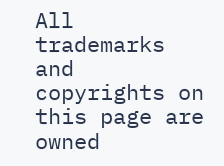All trademarks and copyrights on this page are owned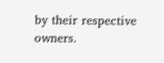by their respective owners.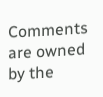Comments are owned by the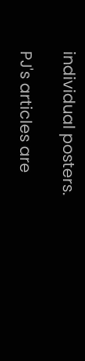individual posters.

PJ's articles are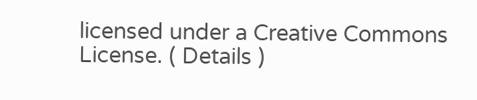licensed under a Creative Commons License. ( Details )